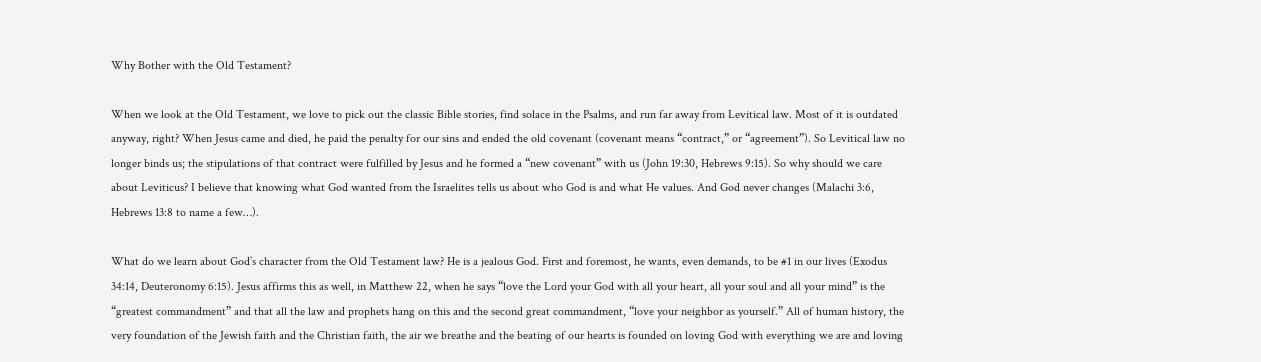Why Bother with the Old Testament?

When we look at the Old Testament, we love to pick out the classic Bible stories, find solace in the Psalms, and run far away from Levitical law. Most of it is outdated anyway, right? When Jesus came and died, he paid the penalty for our sins and ended the old covenant (covenant means “contract,” or “agreement”). So Levitical law no longer binds us; the stipulations of that contract were fulfilled by Jesus and he formed a “new covenant” with us (John 19:30, Hebrews 9:15). So why should we care about Leviticus? I believe that knowing what God wanted from the Israelites tells us about who God is and what He values. And God never changes (Malachi 3:6, Hebrews 13:8 to name a few…).

What do we learn about God’s character from the Old Testament law? He is a jealous God. First and foremost, he wants, even demands, to be #1 in our lives (Exodus 34:14, Deuteronomy 6:15). Jesus affirms this as well, in Matthew 22, when he says “love the Lord your God with all your heart, all your soul and all your mind” is the “greatest commandment” and that all the law and prophets hang on this and the second great commandment, “love your neighbor as yourself.” All of human history, the very foundation of the Jewish faith and the Christian faith, the air we breathe and the beating of our hearts is founded on loving God with everything we are and loving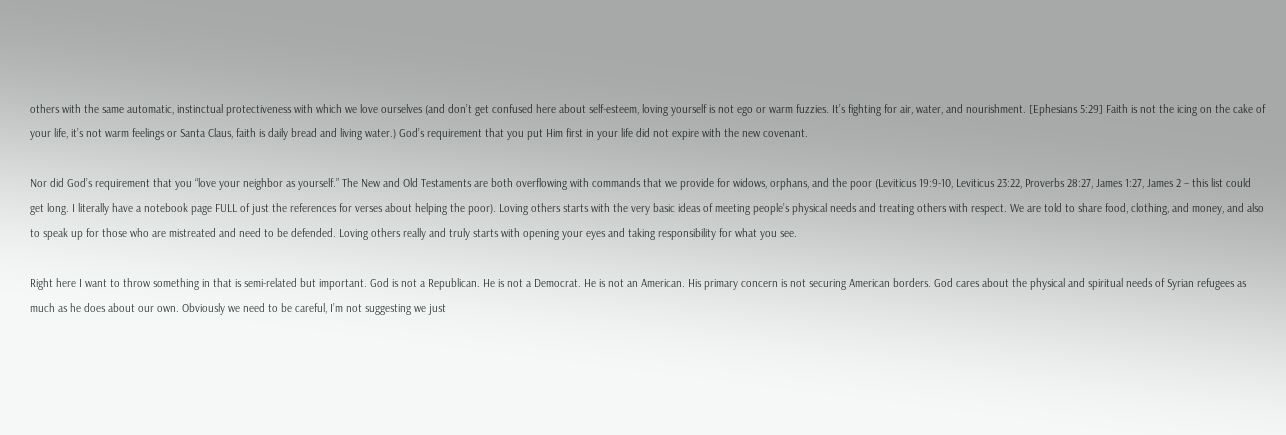others with the same automatic, instinctual protectiveness with which we love ourselves (and don’t get confused here about self-esteem, loving yourself is not ego or warm fuzzies. It’s fighting for air, water, and nourishment. [Ephesians 5:29] Faith is not the icing on the cake of your life, it’s not warm feelings or Santa Claus, faith is daily bread and living water.) God’s requirement that you put Him first in your life did not expire with the new covenant.

Nor did God’s requirement that you “love your neighbor as yourself.” The New and Old Testaments are both overflowing with commands that we provide for widows, orphans, and the poor (Leviticus 19:9-10, Leviticus 23:22, Proverbs 28:27, James 1:27, James 2 – this list could get long. I literally have a notebook page FULL of just the references for verses about helping the poor). Loving others starts with the very basic ideas of meeting people’s physical needs and treating others with respect. We are told to share food, clothing, and money, and also to speak up for those who are mistreated and need to be defended. Loving others really and truly starts with opening your eyes and taking responsibility for what you see.

Right here I want to throw something in that is semi-related but important. God is not a Republican. He is not a Democrat. He is not an American. His primary concern is not securing American borders. God cares about the physical and spiritual needs of Syrian refugees as much as he does about our own. Obviously we need to be careful, I’m not suggesting we just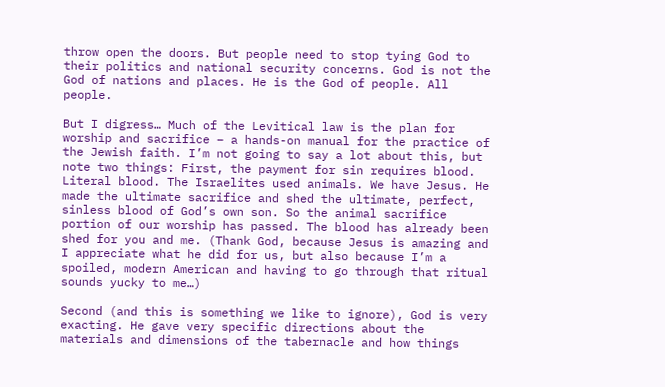throw open the doors. But people need to stop tying God to their politics and national security concerns. God is not the God of nations and places. He is the God of people. All people.

But I digress… Much of the Levitical law is the plan for worship and sacrifice – a hands-on manual for the practice of the Jewish faith. I’m not going to say a lot about this, but note two things: First, the payment for sin requires blood. Literal blood. The Israelites used animals. We have Jesus. He made the ultimate sacrifice and shed the ultimate, perfect, sinless blood of God’s own son. So the animal sacrifice portion of our worship has passed. The blood has already been shed for you and me. (Thank God, because Jesus is amazing and I appreciate what he did for us, but also because I’m a spoiled, modern American and having to go through that ritual sounds yucky to me…)

Second (and this is something we like to ignore), God is very exacting. He gave very specific directions about the materials and dimensions of the tabernacle and how things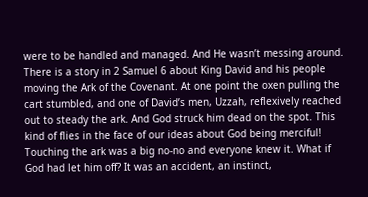were to be handled and managed. And He wasn’t messing around. There is a story in 2 Samuel 6 about King David and his people moving the Ark of the Covenant. At one point the oxen pulling the cart stumbled, and one of David’s men, Uzzah, reflexively reached out to steady the ark. And God struck him dead on the spot. This kind of flies in the face of our ideas about God being merciful! Touching the ark was a big no-no and everyone knew it. What if God had let him off? It was an accident, an instinct,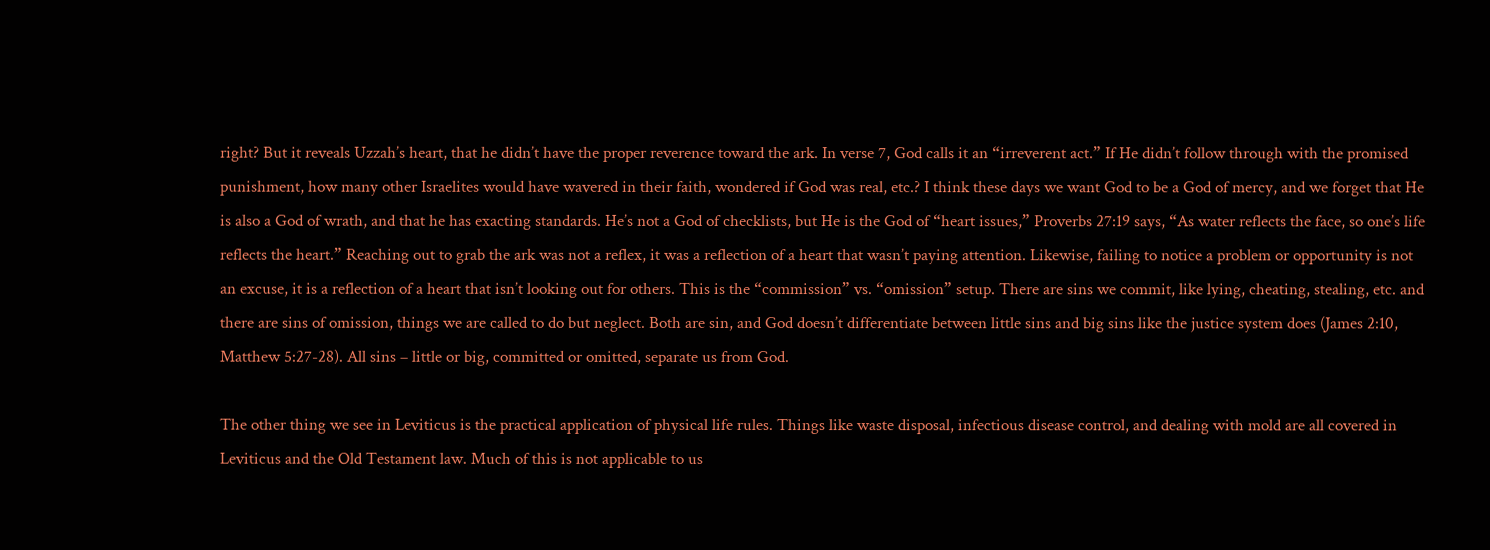right? But it reveals Uzzah’s heart, that he didn’t have the proper reverence toward the ark. In verse 7, God calls it an “irreverent act.” If He didn’t follow through with the promised punishment, how many other Israelites would have wavered in their faith, wondered if God was real, etc.? I think these days we want God to be a God of mercy, and we forget that He is also a God of wrath, and that he has exacting standards. He’s not a God of checklists, but He is the God of “heart issues,” Proverbs 27:19 says, “As water reflects the face, so one’s life reflects the heart.” Reaching out to grab the ark was not a reflex, it was a reflection of a heart that wasn’t paying attention. Likewise, failing to notice a problem or opportunity is not an excuse, it is a reflection of a heart that isn’t looking out for others. This is the “commission” vs. “omission” setup. There are sins we commit, like lying, cheating, stealing, etc. and there are sins of omission, things we are called to do but neglect. Both are sin, and God doesn’t differentiate between little sins and big sins like the justice system does (James 2:10, Matthew 5:27-28). All sins – little or big, committed or omitted, separate us from God.

The other thing we see in Leviticus is the practical application of physical life rules. Things like waste disposal, infectious disease control, and dealing with mold are all covered in Leviticus and the Old Testament law. Much of this is not applicable to us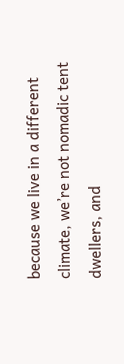because we live in a different climate, we’re not nomadic tent dwellers, and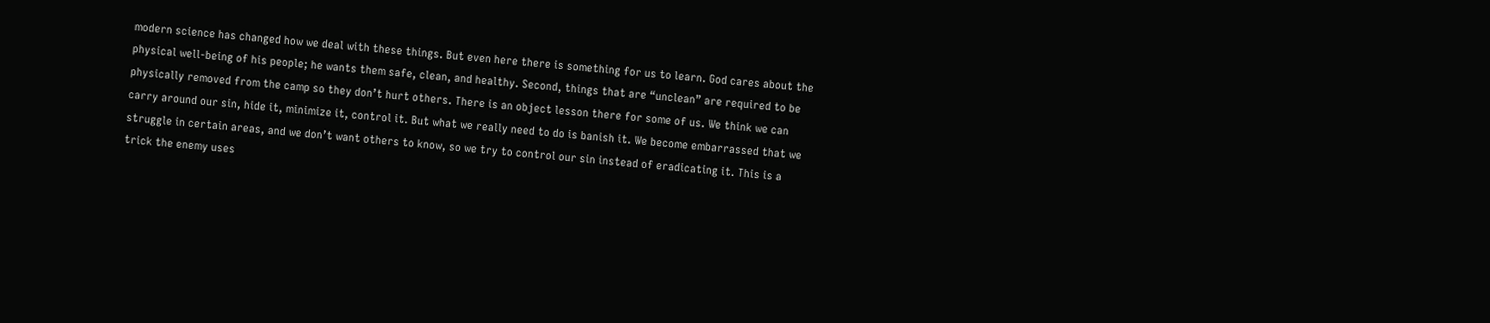modern science has changed how we deal with these things. But even here there is something for us to learn. God cares about the physical well-being of his people; he wants them safe, clean, and healthy. Second, things that are “unclean” are required to be physically removed from the camp so they don’t hurt others. There is an object lesson there for some of us. We think we can carry around our sin, hide it, minimize it, control it. But what we really need to do is banish it. We become embarrassed that we struggle in certain areas, and we don’t want others to know, so we try to control our sin instead of eradicating it. This is a trick the enemy uses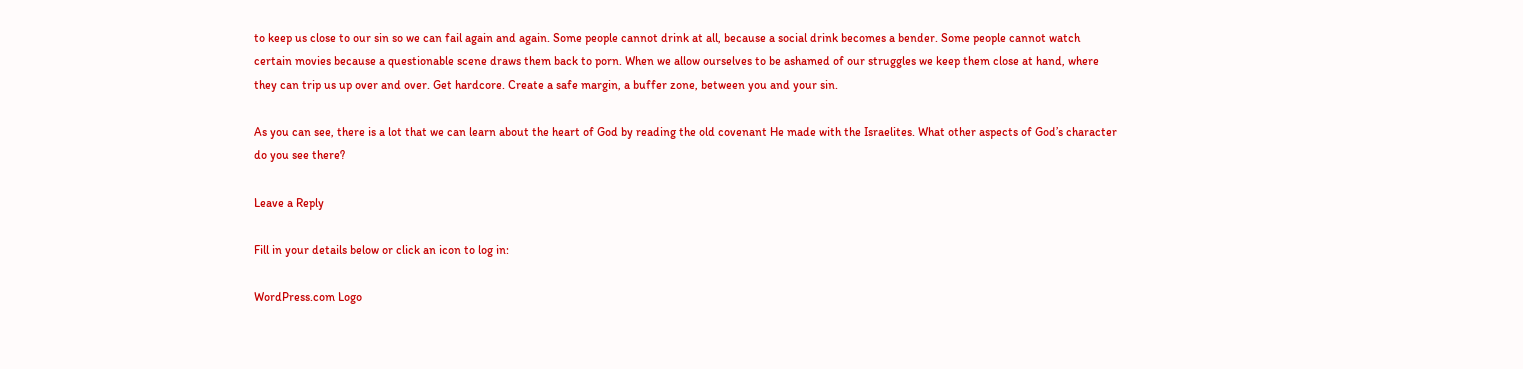to keep us close to our sin so we can fail again and again. Some people cannot drink at all, because a social drink becomes a bender. Some people cannot watch certain movies because a questionable scene draws them back to porn. When we allow ourselves to be ashamed of our struggles we keep them close at hand, where they can trip us up over and over. Get hardcore. Create a safe margin, a buffer zone, between you and your sin.

As you can see, there is a lot that we can learn about the heart of God by reading the old covenant He made with the Israelites. What other aspects of God’s character do you see there?

Leave a Reply

Fill in your details below or click an icon to log in:

WordPress.com Logo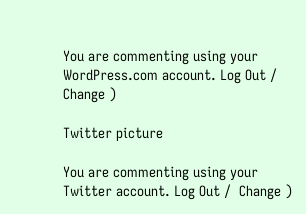You are commenting using your WordPress.com account. Log Out /  Change )

Twitter picture

You are commenting using your Twitter account. Log Out /  Change )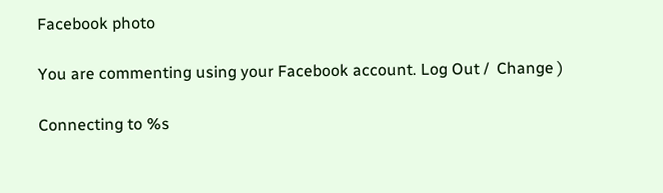Facebook photo

You are commenting using your Facebook account. Log Out /  Change )

Connecting to %s